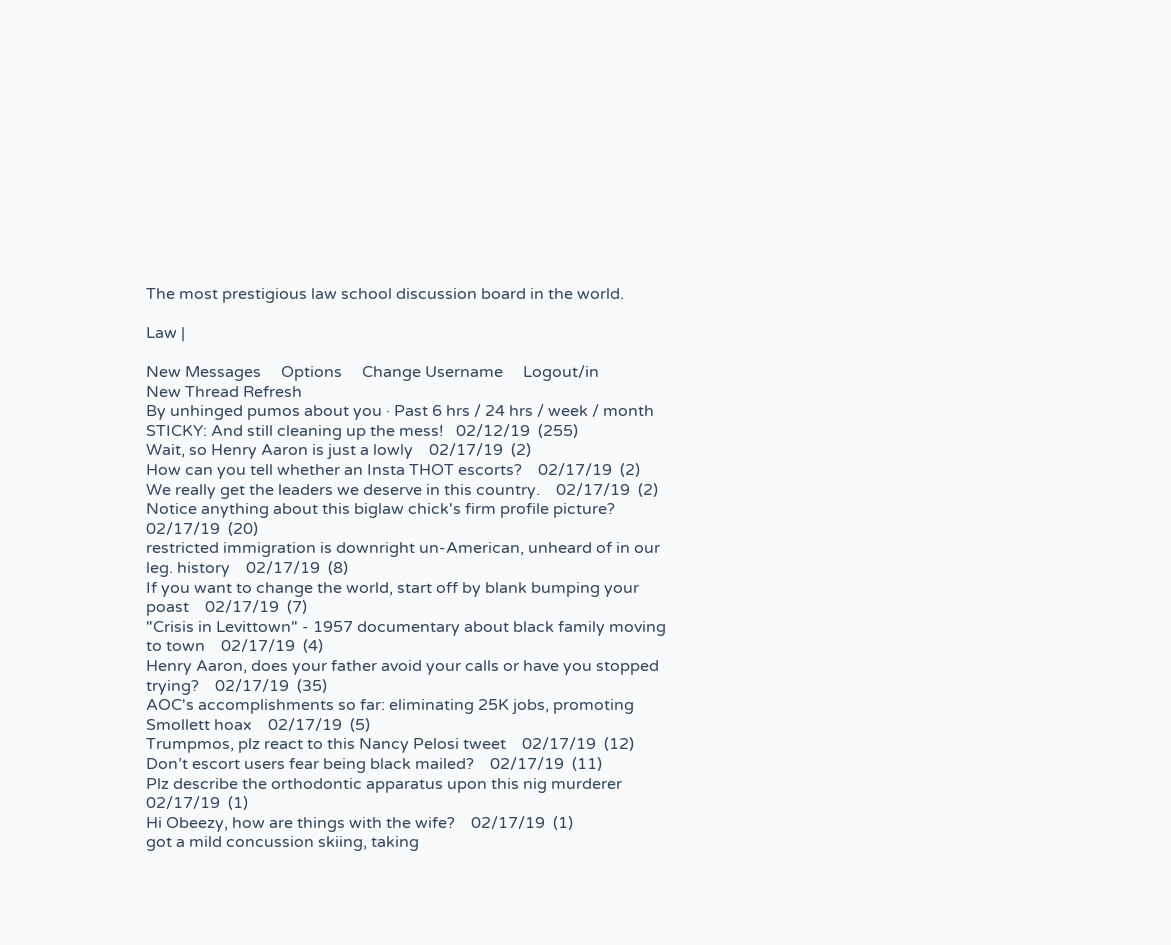The most prestigious law school discussion board in the world.

Law |

New Messages     Options     Change Username     Logout/in
New Thread Refresh
By unhinged pumos about you · Past 6 hrs / 24 hrs / week / month
STICKY: And still cleaning up the mess!   02/12/19  (255)
Wait, so Henry Aaron is just a lowly    02/17/19  (2)
How can you tell whether an Insta THOT escorts?    02/17/19  (2)
We really get the leaders we deserve in this country.    02/17/19  (2)
Notice anything about this biglaw chick's firm profile picture?    02/17/19  (20)
restricted immigration is downright un-American, unheard of in our leg. history    02/17/19  (8)
If you want to change the world, start off by blank bumping your poast    02/17/19  (7)
"Crisis in Levittown" - 1957 documentary about black family moving to town    02/17/19  (4)
Henry Aaron, does your father avoid your calls or have you stopped trying?    02/17/19  (35)
AOC's accomplishments so far: eliminating 25K jobs, promoting Smollett hoax    02/17/19  (5)
Trumpmos, plz react to this Nancy Pelosi tweet    02/17/19  (12)
Don’t escort users fear being black mailed?    02/17/19  (11)
Plz describe the orthodontic apparatus upon this nig murderer    02/17/19  (1)
Hi Obeezy, how are things with the wife?    02/17/19  (1)
got a mild concussion skiing, taking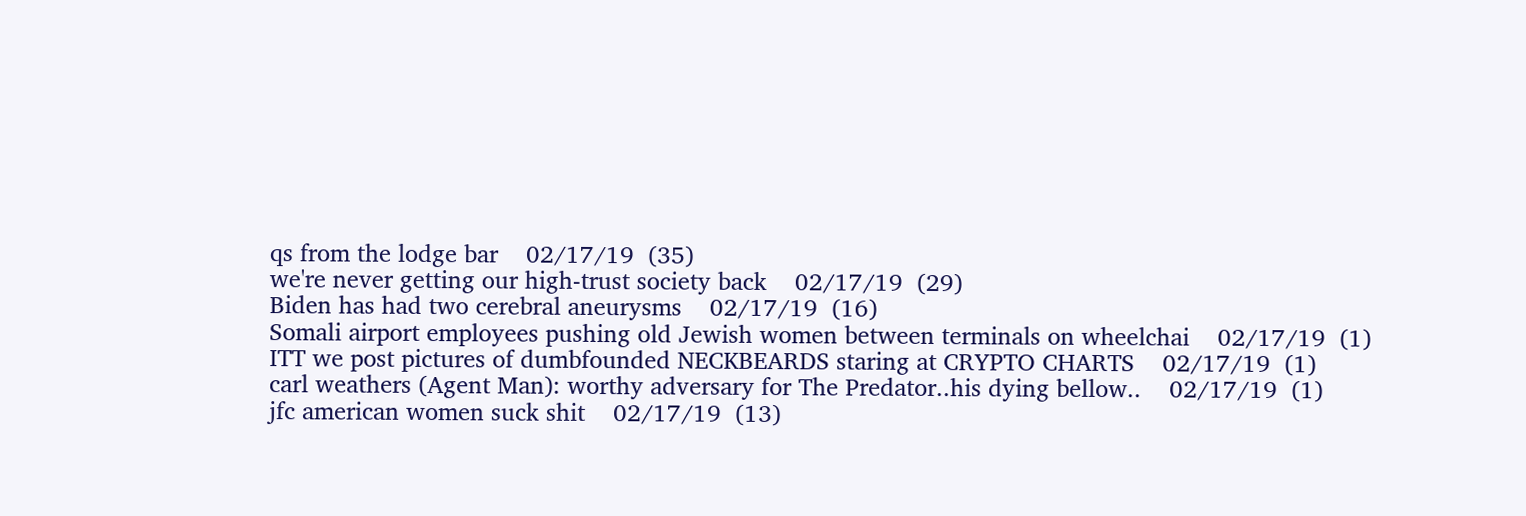qs from the lodge bar    02/17/19  (35)
we're never getting our high-trust society back    02/17/19  (29)
Biden has had two cerebral aneurysms    02/17/19  (16)
Somali airport employees pushing old Jewish women between terminals on wheelchai    02/17/19  (1)
ITT we post pictures of dumbfounded NECKBEARDS staring at CRYPTO CHARTS    02/17/19  (1)
carl weathers (Agent Man): worthy adversary for The Predator..his dying bellow..    02/17/19  (1)
jfc american women suck shit    02/17/19  (13)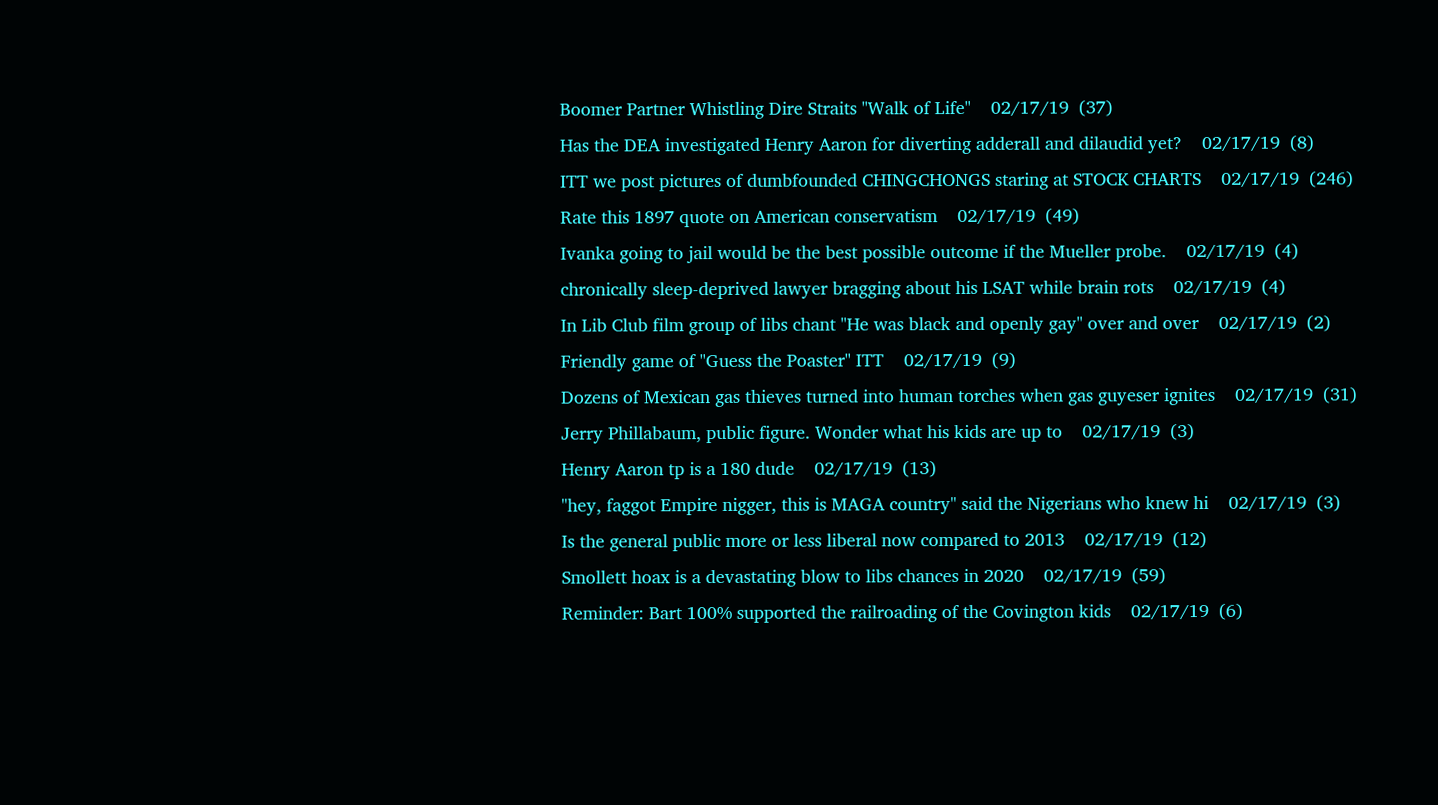Boomer Partner Whistling Dire Straits "Walk of Life"    02/17/19  (37)
Has the DEA investigated Henry Aaron for diverting adderall and dilaudid yet?    02/17/19  (8)
ITT we post pictures of dumbfounded CHINGCHONGS staring at STOCK CHARTS    02/17/19  (246)
Rate this 1897 quote on American conservatism    02/17/19  (49)
Ivanka going to jail would be the best possible outcome if the Mueller probe.    02/17/19  (4)
chronically sleep-deprived lawyer bragging about his LSAT while brain rots    02/17/19  (4)
In Lib Club film group of libs chant "He was black and openly gay" over and over    02/17/19  (2)
Friendly game of "Guess the Poaster" ITT    02/17/19  (9)
Dozens of Mexican gas thieves turned into human torches when gas guyeser ignites    02/17/19  (31)
Jerry Phillabaum, public figure. Wonder what his kids are up to    02/17/19  (3)
Henry Aaron tp is a 180 dude    02/17/19  (13)
"hey, faggot Empire nigger, this is MAGA country" said the Nigerians who knew hi    02/17/19  (3)
Is the general public more or less liberal now compared to 2013    02/17/19  (12)
Smollett hoax is a devastating blow to libs chances in 2020    02/17/19  (59)
Reminder: Bart 100% supported the railroading of the Covington kids    02/17/19  (6)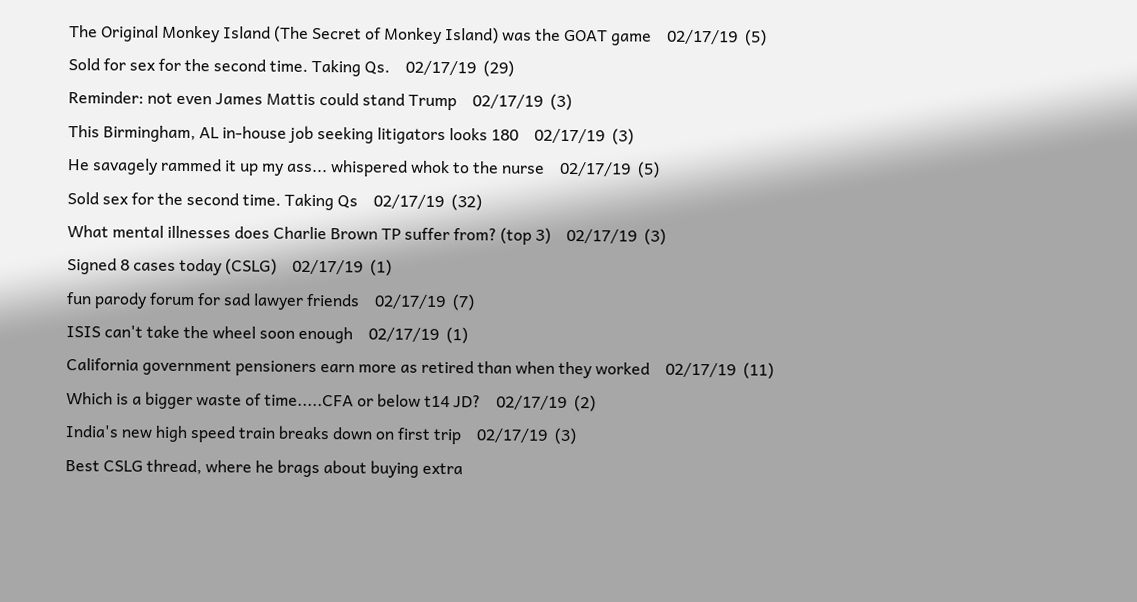The Original Monkey Island (The Secret of Monkey Island) was the GOAT game    02/17/19  (5)
Sold for sex for the second time. Taking Qs.    02/17/19  (29)
Reminder: not even James Mattis could stand Trump    02/17/19  (3)
This Birmingham, AL in-house job seeking litigators looks 180    02/17/19  (3)
He savagely rammed it up my ass... whispered whok to the nurse    02/17/19  (5)
Sold sex for the second time. Taking Qs    02/17/19  (32)
What mental illnesses does Charlie Brown TP suffer from? (top 3)    02/17/19  (3)
Signed 8 cases today (CSLG)    02/17/19  (1)
fun parody forum for sad lawyer friends    02/17/19  (7)
ISIS can't take the wheel soon enough    02/17/19  (1)
California government pensioners earn more as retired than when they worked    02/17/19  (11)
Which is a bigger waste of time.....CFA or below t14 JD?    02/17/19  (2)
India's new high speed train breaks down on first trip    02/17/19  (3)
Best CSLG thread, where he brags about buying extra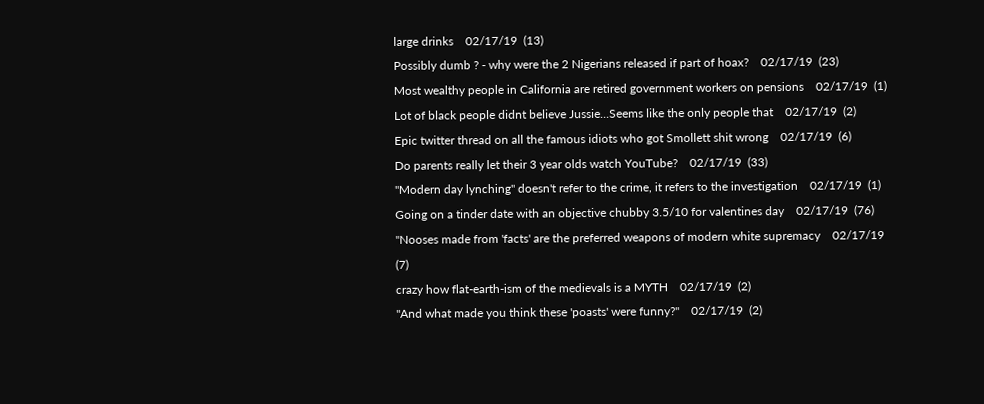large drinks    02/17/19  (13)
Possibly dumb ? - why were the 2 Nigerians released if part of hoax?    02/17/19  (23)
Most wealthy people in California are retired government workers on pensions    02/17/19  (1)
Lot of black people didnt believe Jussie...Seems like the only people that    02/17/19  (2)
Epic twitter thread on all the famous idiots who got Smollett shit wrong    02/17/19  (6)
Do parents really let their 3 year olds watch YouTube?    02/17/19  (33)
"Modern day lynching" doesn't refer to the crime, it refers to the investigation    02/17/19  (1)
Going on a tinder date with an objective chubby 3.5/10 for valentines day    02/17/19  (76)
"Nooses made from 'facts' are the preferred weapons of modern white supremacy    02/17/19  (7)
crazy how flat-earth-ism of the medievals is a MYTH    02/17/19  (2)
"And what made you think these 'poasts' were funny?"    02/17/19  (2)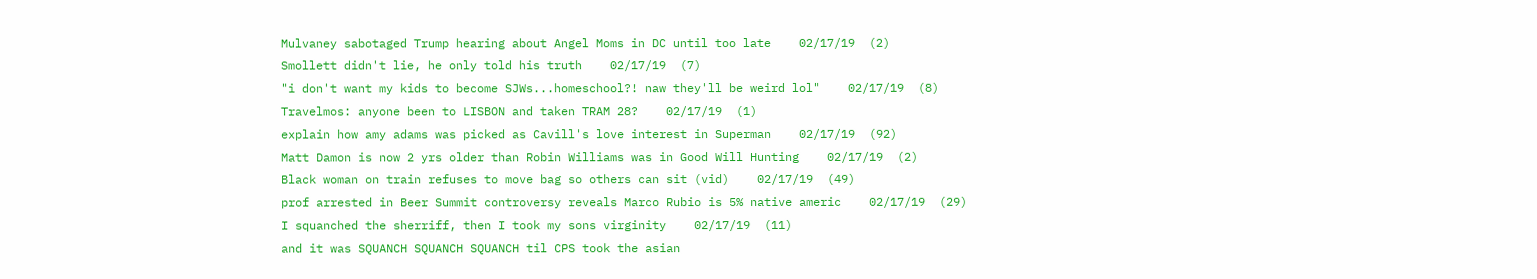Mulvaney sabotaged Trump hearing about Angel Moms in DC until too late    02/17/19  (2)
Smollett didn't lie, he only told his truth    02/17/19  (7)
"i don't want my kids to become SJWs...homeschool?! naw they'll be weird lol"    02/17/19  (8)
Travelmos: anyone been to LISBON and taken TRAM 28?    02/17/19  (1)
explain how amy adams was picked as Cavill's love interest in Superman    02/17/19  (92)
Matt Damon is now 2 yrs older than Robin Williams was in Good Will Hunting    02/17/19  (2)
Black woman on train refuses to move bag so others can sit (vid)    02/17/19  (49)
prof arrested in Beer Summit controversy reveals Marco Rubio is 5% native americ    02/17/19  (29)
I squanched the sherriff, then I took my sons virginity    02/17/19  (11)
and it was SQUANCH SQUANCH SQUANCH til CPS took the asian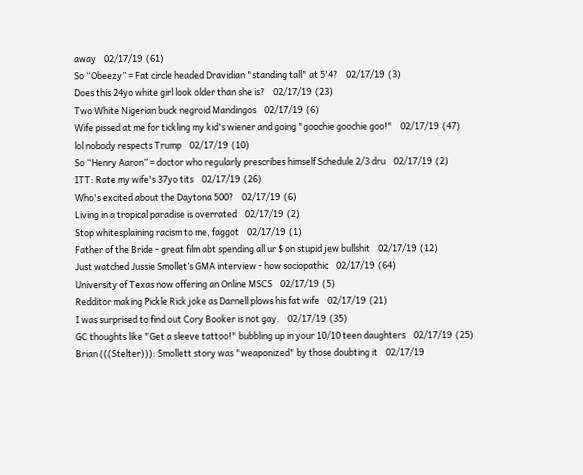away    02/17/19  (61)
So “Obeezy” = Fat circle headed Dravidian "standing tall" at 5'4?    02/17/19  (3)
Does this 24yo white girl look older than she is?    02/17/19  (23)
Two White Nigerian buck negroid Mandingos    02/17/19  (6)
Wife pissed at me for tickling my kid's wiener and going "goochie goochie goo!"    02/17/19  (47)
lol nobody respects Trump    02/17/19  (10)
So “Henry Aaron” = doctor who regularly prescribes himself Schedule 2/3 dru    02/17/19  (2)
ITT: Rate my wife's 37yo tits    02/17/19  (26)
Who's excited about the Daytona 500?    02/17/19  (6)
Living in a tropical paradise is overrated    02/17/19  (2)
Stop whitesplaining racism to me, faggot    02/17/19  (1)
Father of the Bride - great film abt spending all ur $ on stupid jew bullshit    02/17/19  (12)
Just watched Jussie Smollet’s GMA interview - how sociopathic    02/17/19  (64)
University of Texas now offering an Online MSCS    02/17/19  (5)
Redditor making Pickle Rick joke as Darnell plows his fat wife    02/17/19  (21)
I was surprised to find out Cory Booker is not gay.    02/17/19  (35)
GC thoughts like "Get a sleeve tattoo!" bubbling up in your 10/10 teen daughters    02/17/19  (25)
Brian (((Stelter))): Smollett story was "weaponized" by those doubting it    02/17/19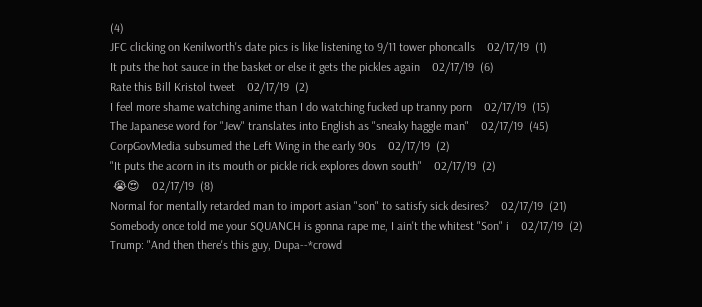(4)
JFC clicking on Kenilworth's date pics is like listening to 9/11 tower phoncalls    02/17/19  (1)
It puts the hot sauce in the basket or else it gets the pickles again    02/17/19  (6)
Rate this Bill Kristol tweet    02/17/19  (2)
I feel more shame watching anime than I do watching fucked up tranny porn    02/17/19  (15)
The Japanese word for "Jew" translates into English as "sneaky haggle man"    02/17/19  (45)
CorpGovMedia subsumed the Left Wing in the early 90s    02/17/19  (2)
"It puts the acorn in its mouth or pickle rick explores down south"    02/17/19  (2)
 😭😍    02/17/19  (8)
Normal for mentally retarded man to import asian "son" to satisfy sick desires?    02/17/19  (21)
Somebody once told me your SQUANCH is gonna rape me, I ain't the whitest "Son" i    02/17/19  (2)
Trump: "And then there's this guy, Dupa--*crowd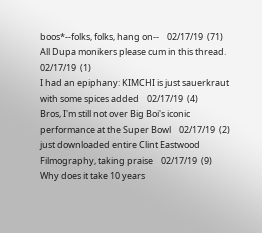boos*--folks, folks, hang on--    02/17/19  (71)
All Dupa monikers please cum in this thread.    02/17/19  (1)
I had an epiphany: KIMCHI is just sauerkraut with some spices added    02/17/19  (4)
Bros, I'm still not over Big Boi's iconic performance at the Super Bowl    02/17/19  (2)
just downloaded entire Clint Eastwood Filmography, taking praise    02/17/19  (9)
Why does it take 10 years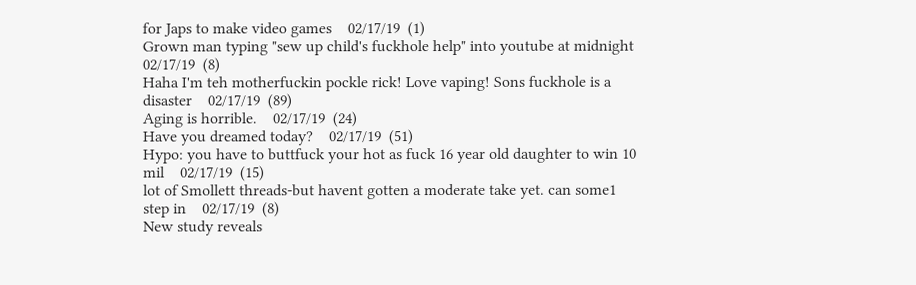for Japs to make video games    02/17/19  (1)
Grown man typing "sew up child's fuckhole help" into youtube at midnight    02/17/19  (8)
Haha I'm teh motherfuckin pockle rick! Love vaping! Sons fuckhole is a disaster    02/17/19  (89)
Aging is horrible.    02/17/19  (24)
Have you dreamed today?    02/17/19  (51)
Hypo: you have to buttfuck your hot as fuck 16 year old daughter to win 10 mil    02/17/19  (15)
lot of Smollett threads-but havent gotten a moderate take yet. can some1 step in    02/17/19  (8)
New study reveals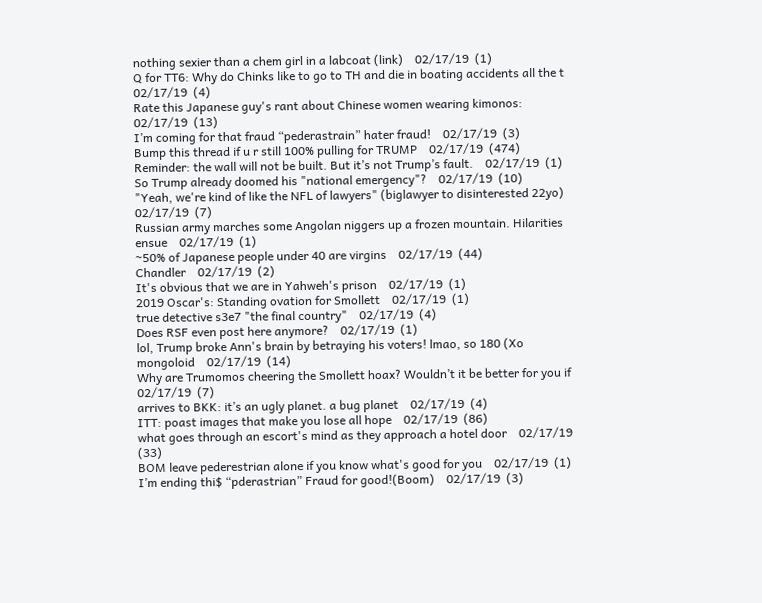nothing sexier than a chem girl in a labcoat (link)    02/17/19  (1)
Q for TT6: Why do Chinks like to go to TH and die in boating accidents all the t    02/17/19  (4)
Rate this Japanese guy's rant about Chinese women wearing kimonos:    02/17/19  (13)
I’m coming for that fraud “pederastrain” hater fraud!    02/17/19  (3)
Bump this thread if u r still 100% pulling for TRUMP    02/17/19  (474)
Reminder: the wall will not be built. But it’s not Trump’s fault.    02/17/19  (1)
So Trump already doomed his "national emergency"?    02/17/19  (10)
"Yeah, we're kind of like the NFL of lawyers" (biglawyer to disinterested 22yo)    02/17/19  (7)
Russian army marches some Angolan niggers up a frozen mountain. Hilarities ensue    02/17/19  (1)
~50% of Japanese people under 40 are virgins    02/17/19  (44)
Chandler    02/17/19  (2)
It's obvious that we are in Yahweh's prison    02/17/19  (1)
2019 Oscar's: Standing ovation for Smollett    02/17/19  (1)
true detective s3e7 "the final country"    02/17/19  (4)
Does RSF even post here anymore?    02/17/19  (1)
lol, Trump broke Ann's brain by betraying his voters! lmao, so 180 (Xo mongoloid    02/17/19  (14)
Why are Trumomos cheering the Smollett hoax? Wouldn’t it be better for you if    02/17/19  (7)
arrives to BKK: it’s an ugly planet. a bug planet    02/17/19  (4)
ITT: poast images that make you lose all hope    02/17/19  (86)
what goes through an escort's mind as they approach a hotel door    02/17/19  (33)
BOM leave pederestrian alone if you know what's good for you    02/17/19  (1)
I’m ending thi$ “pderastrian” Fraud for good!(Boom)    02/17/19  (3)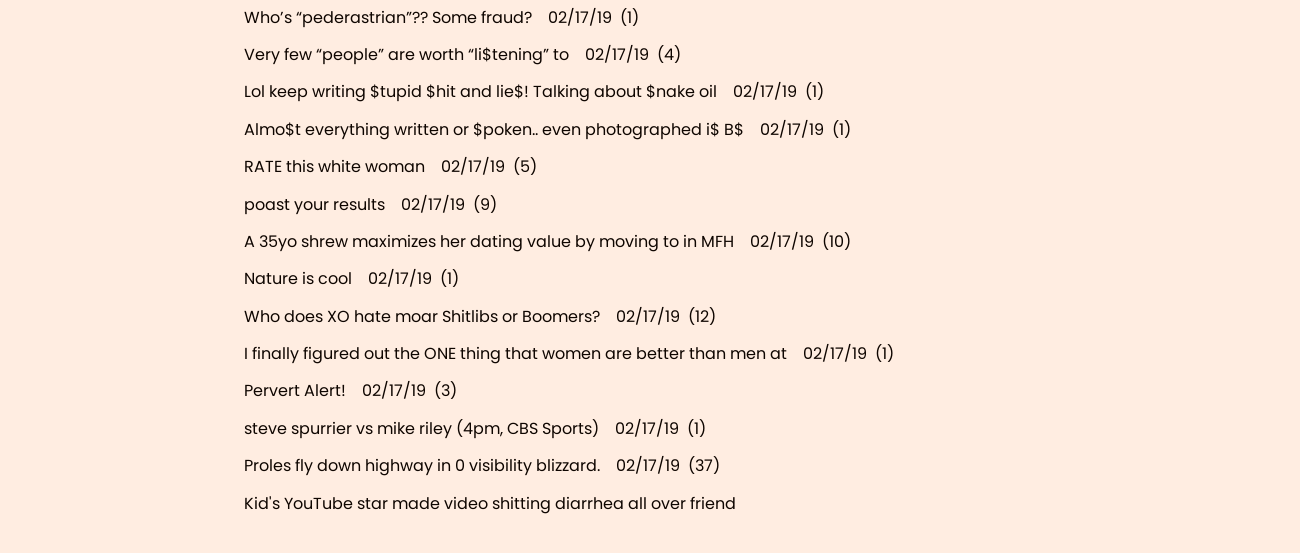Who’s “pederastrian”?? Some fraud?    02/17/19  (1)
Very few “people” are worth “li$tening” to    02/17/19  (4)
Lol keep writing $tupid $hit and lie$! Talking about $nake oil    02/17/19  (1)
Almo$t everything written or $poken.. even photographed i$ B$    02/17/19  (1)
RATE this white woman    02/17/19  (5)
poast your results    02/17/19  (9)
A 35yo shrew maximizes her dating value by moving to in MFH    02/17/19  (10)
Nature is cool    02/17/19  (1)
Who does XO hate moar Shitlibs or Boomers?    02/17/19  (12)
I finally figured out the ONE thing that women are better than men at    02/17/19  (1)
Pervert Alert!    02/17/19  (3)
steve spurrier vs mike riley (4pm, CBS Sports)    02/17/19  (1)
Proles fly down highway in 0 visibility blizzard.    02/17/19  (37)
Kid's YouTube star made video shitting diarrhea all over friend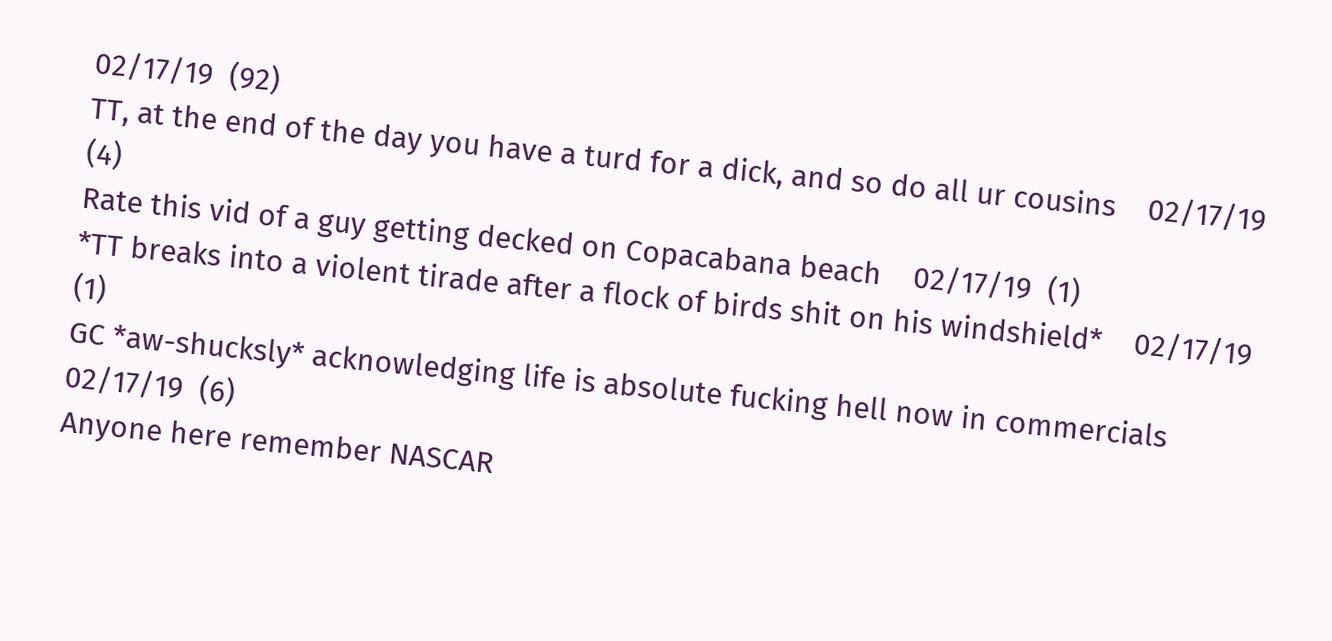02/17/19  (92)
TT, at the end of the day you have a turd for a dick, and so do all ur cousins    02/17/19  (4)
Rate this vid of a guy getting decked on Copacabana beach    02/17/19  (1)
*TT breaks into a violent tirade after a flock of birds shit on his windshield*    02/17/19  (1)
GC *aw-shucksly* acknowledging life is absolute fucking hell now in commercials    02/17/19  (6)
Anyone here remember NASCAR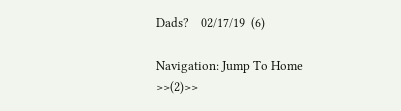Dads?    02/17/19  (6)

Navigation: Jump To Home >>(2)>>